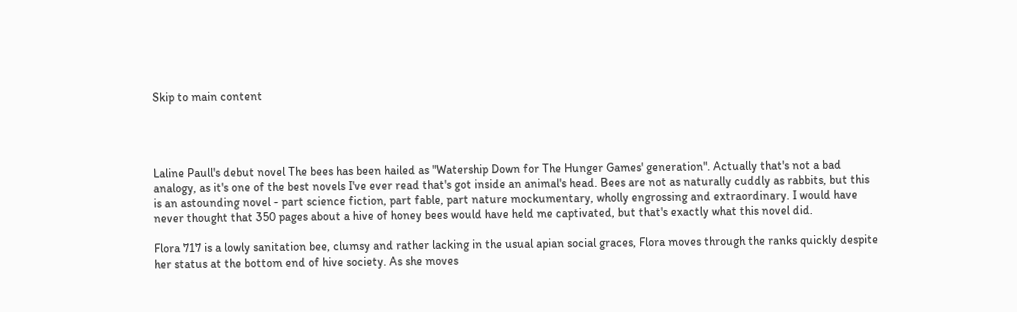Skip to main content




Laline Paull's debut novel The bees has been hailed as "Watership Down for The Hunger Games' generation". Actually that's not a bad analogy, as it's one of the best novels I've ever read that's got inside an animal's head. Bees are not as naturally cuddly as rabbits, but this is an astounding novel - part science fiction, part fable, part nature mockumentary, wholly engrossing and extraordinary. I would have never thought that 350 pages about a hive of honey bees would have held me captivated, but that's exactly what this novel did.

Flora 717 is a lowly sanitation bee, clumsy and rather lacking in the usual apian social graces, Flora moves through the ranks quickly despite her status at the bottom end of hive society. As she moves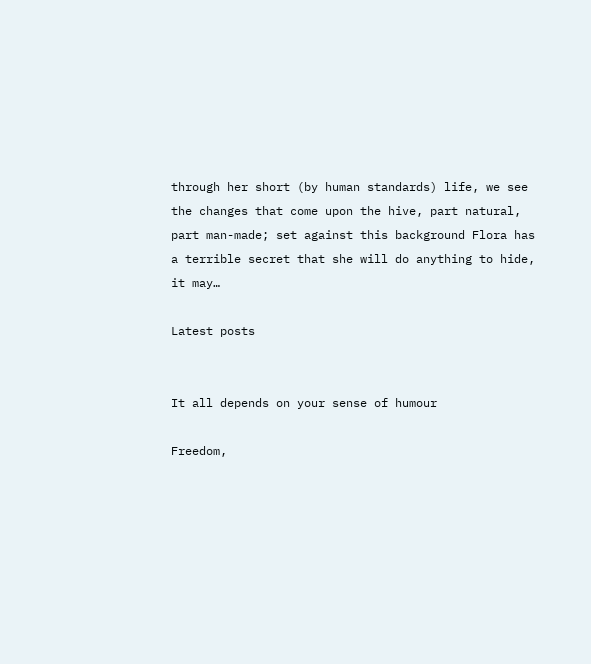through her short (by human standards) life, we see the changes that come upon the hive, part natural, part man-made; set against this background Flora has a terrible secret that she will do anything to hide, it may…

Latest posts


It all depends on your sense of humour

Freedom,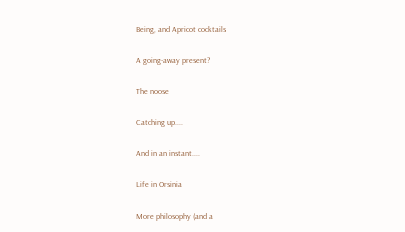Being, and Apricot cocktails

A going-away present?

The noose

Catching up....

And in an instant....

Life in Orsinia

More philosophy (and a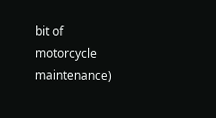bit of motorcycle maintenance)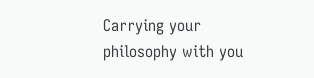Carrying your philosophy with you